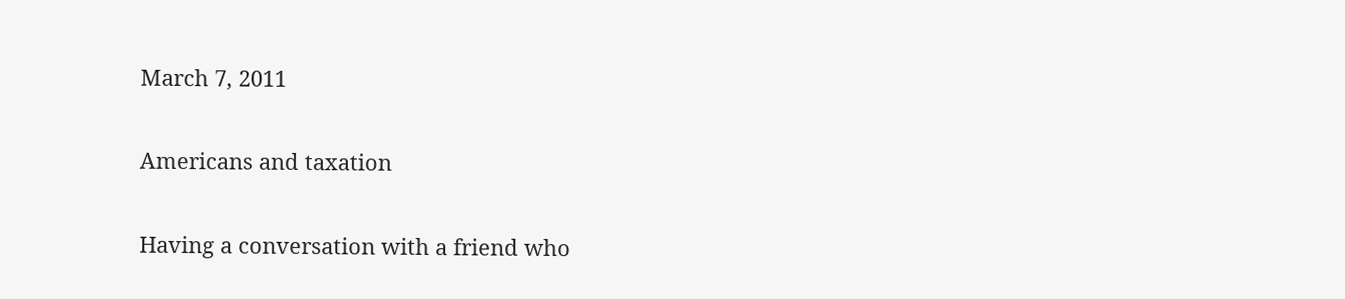March 7, 2011

Americans and taxation

Having a conversation with a friend who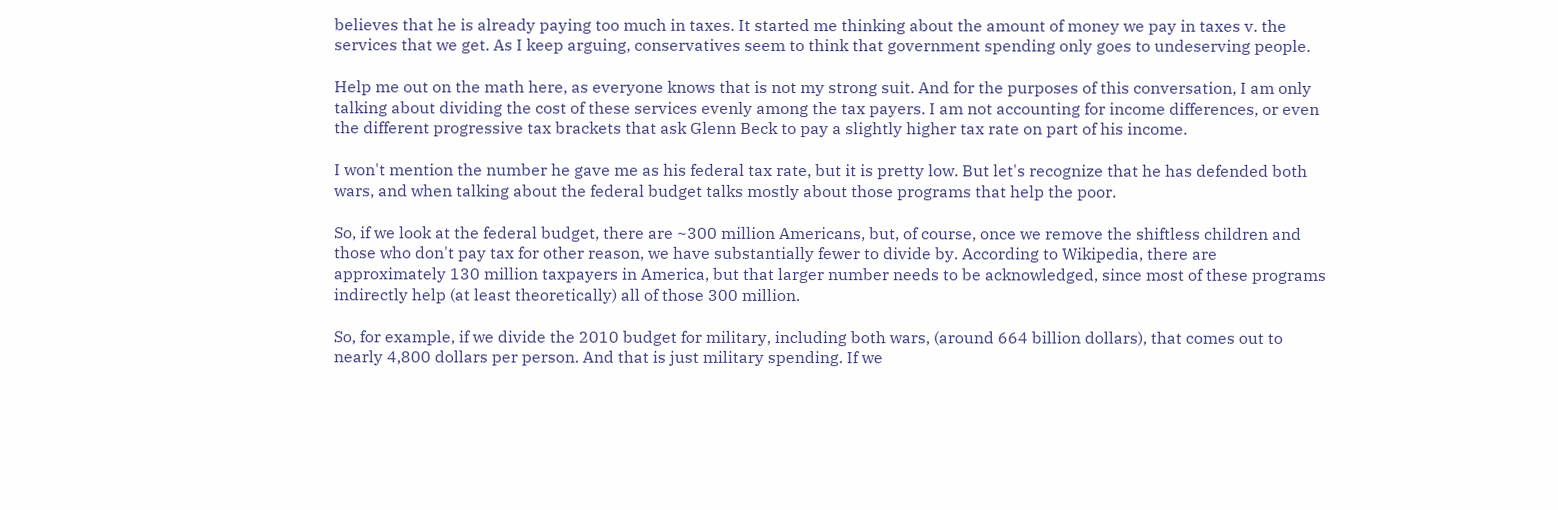believes that he is already paying too much in taxes. It started me thinking about the amount of money we pay in taxes v. the services that we get. As I keep arguing, conservatives seem to think that government spending only goes to undeserving people.

Help me out on the math here, as everyone knows that is not my strong suit. And for the purposes of this conversation, I am only talking about dividing the cost of these services evenly among the tax payers. I am not accounting for income differences, or even the different progressive tax brackets that ask Glenn Beck to pay a slightly higher tax rate on part of his income.

I won't mention the number he gave me as his federal tax rate, but it is pretty low. But let's recognize that he has defended both wars, and when talking about the federal budget talks mostly about those programs that help the poor.

So, if we look at the federal budget, there are ~300 million Americans, but, of course, once we remove the shiftless children and those who don't pay tax for other reason, we have substantially fewer to divide by. According to Wikipedia, there are approximately 130 million taxpayers in America, but that larger number needs to be acknowledged, since most of these programs indirectly help (at least theoretically) all of those 300 million.

So, for example, if we divide the 2010 budget for military, including both wars, (around 664 billion dollars), that comes out to nearly 4,800 dollars per person. And that is just military spending. If we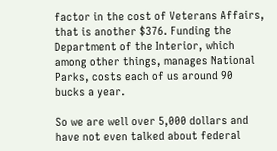factor in the cost of Veterans Affairs, that is another $376. Funding the Department of the Interior, which among other things, manages National Parks, costs each of us around 90 bucks a year.

So we are well over 5,000 dollars and have not even talked about federal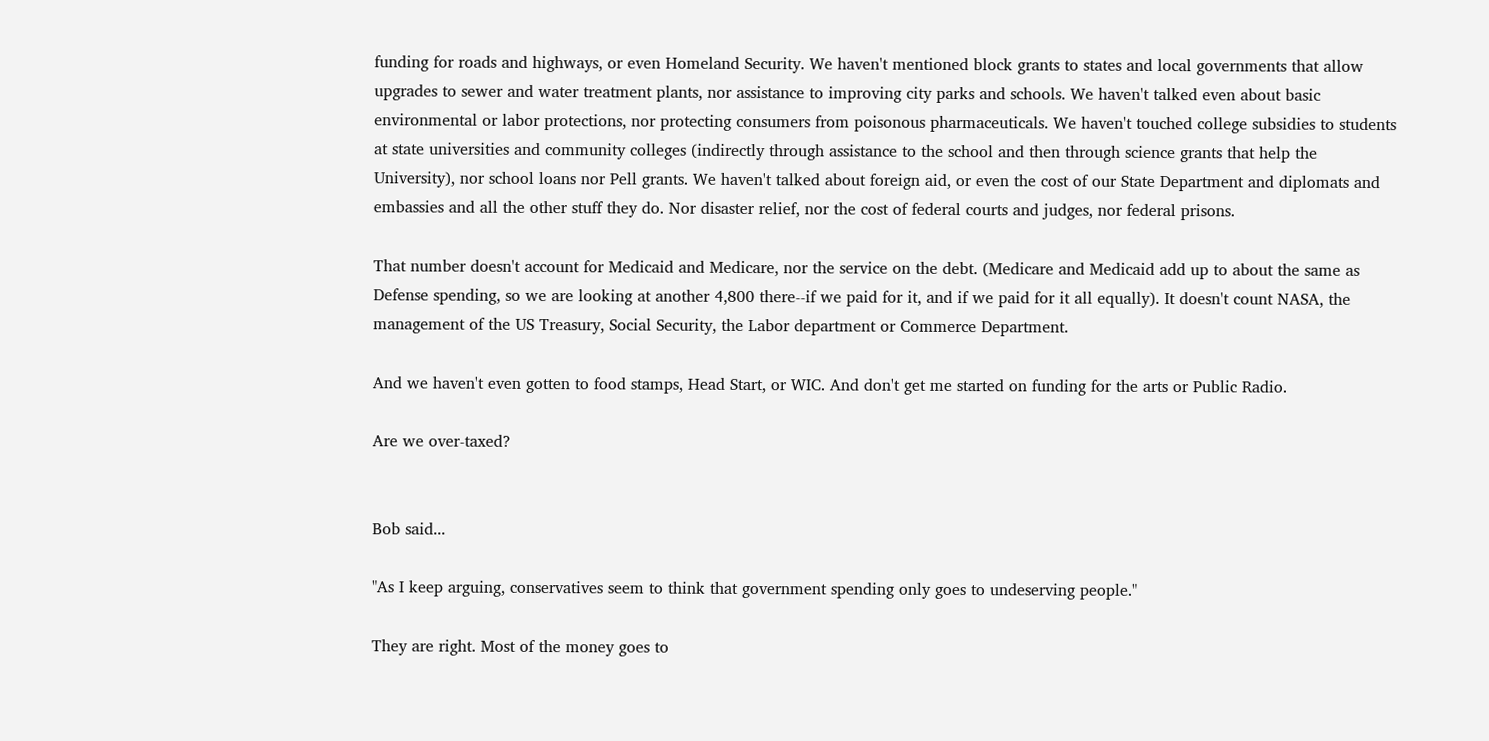funding for roads and highways, or even Homeland Security. We haven't mentioned block grants to states and local governments that allow upgrades to sewer and water treatment plants, nor assistance to improving city parks and schools. We haven't talked even about basic environmental or labor protections, nor protecting consumers from poisonous pharmaceuticals. We haven't touched college subsidies to students at state universities and community colleges (indirectly through assistance to the school and then through science grants that help the University), nor school loans nor Pell grants. We haven't talked about foreign aid, or even the cost of our State Department and diplomats and embassies and all the other stuff they do. Nor disaster relief, nor the cost of federal courts and judges, nor federal prisons.

That number doesn't account for Medicaid and Medicare, nor the service on the debt. (Medicare and Medicaid add up to about the same as Defense spending, so we are looking at another 4,800 there--if we paid for it, and if we paid for it all equally). It doesn't count NASA, the management of the US Treasury, Social Security, the Labor department or Commerce Department.

And we haven't even gotten to food stamps, Head Start, or WIC. And don't get me started on funding for the arts or Public Radio.

Are we over-taxed?


Bob said...

"As I keep arguing, conservatives seem to think that government spending only goes to undeserving people."

They are right. Most of the money goes to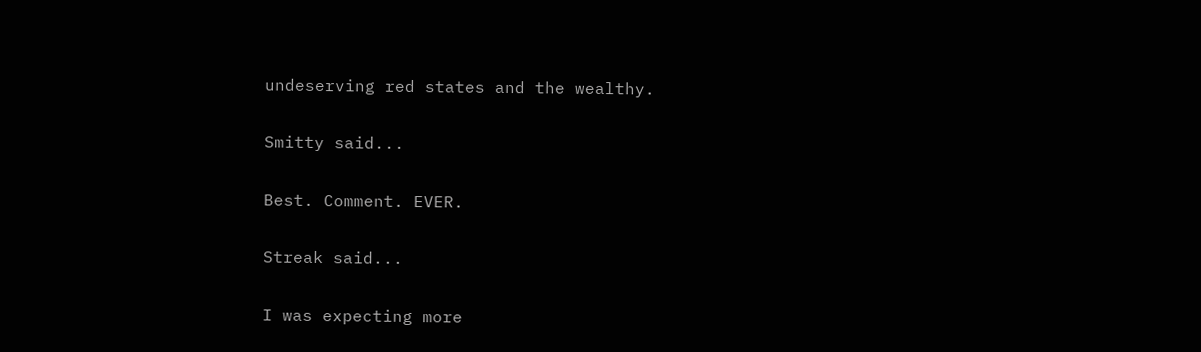undeserving red states and the wealthy.

Smitty said...

Best. Comment. EVER.

Streak said...

I was expecting more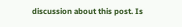discussion about this post. Is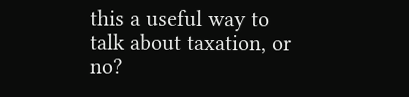this a useful way to talk about taxation, or no?